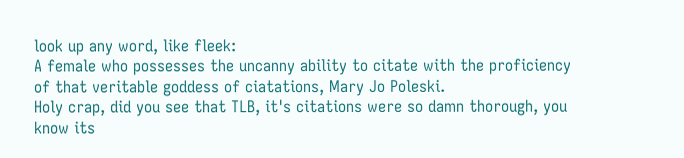look up any word, like fleek:
A female who possesses the uncanny ability to citate with the proficiency of that veritable goddess of ciatations, Mary Jo Poleski.
Holy crap, did you see that TLB, it's citations were so damn thorough, you know its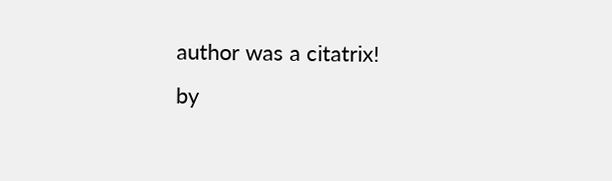author was a citatrix!
by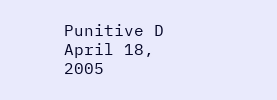Punitive D April 18, 2005